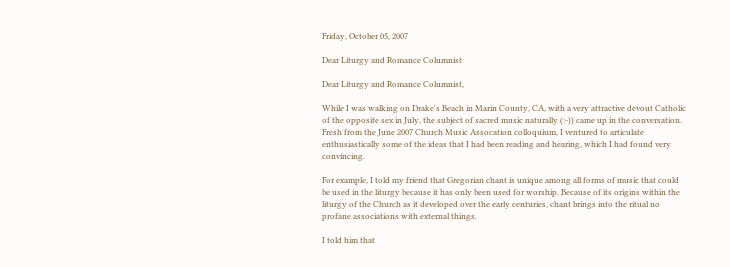Friday, October 05, 2007

Dear Liturgy and Romance Columnist

Dear Liturgy and Romance Columnist,

While I was walking on Drake's Beach in Marin County, CA, with a very attractive devout Catholic of the opposite sex in July, the subject of sacred music naturally (:-)) came up in the conversation. Fresh from the June 2007 Church Music Assocation colloquium, I ventured to articulate enthusiastically some of the ideas that I had been reading and hearing, which I had found very convincing.

For example, I told my friend that Gregorian chant is unique among all forms of music that could be used in the liturgy because it has only been used for worship. Because of its origins within the liturgy of the Church as it developed over the early centuries, chant brings into the ritual no profane associations with external things.

I told him that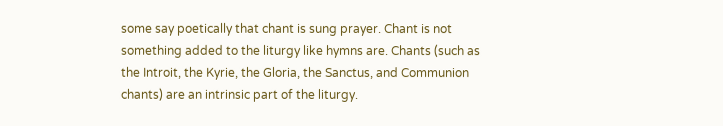some say poetically that chant is sung prayer. Chant is not something added to the liturgy like hymns are. Chants (such as the Introit, the Kyrie, the Gloria, the Sanctus, and Communion chants) are an intrinsic part of the liturgy.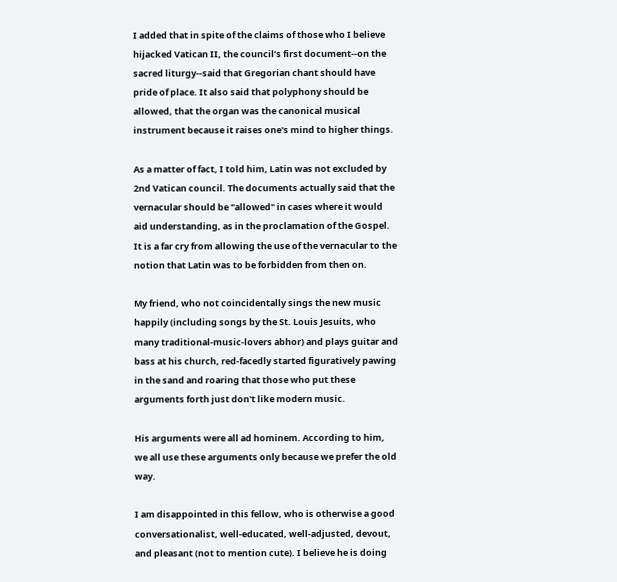I added that in spite of the claims of those who I believe hijacked Vatican II, the council’s first document--on the sacred liturgy--said that Gregorian chant should have pride of place. It also said that polyphony should be allowed, that the organ was the canonical musical instrument because it raises one's mind to higher things.

As a matter of fact, I told him, Latin was not excluded by 2nd Vatican council. The documents actually said that the vernacular should be "allowed" in cases where it would aid understanding, as in the proclamation of the Gospel. It is a far cry from allowing the use of the vernacular to the notion that Latin was to be forbidden from then on.

My friend, who not coincidentally sings the new music happily (including songs by the St. Louis Jesuits, who many traditional-music-lovers abhor) and plays guitar and bass at his church, red-facedly started figuratively pawing in the sand and roaring that those who put these arguments forth just don't like modern music.

His arguments were all ad hominem. According to him, we all use these arguments only because we prefer the old way.

I am disappointed in this fellow, who is otherwise a good conversationalist, well-educated, well-adjusted, devout, and pleasant (not to mention cute). I believe he is doing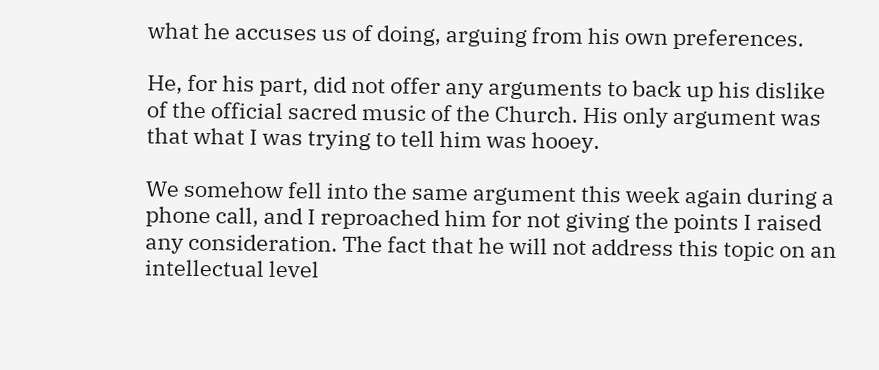what he accuses us of doing, arguing from his own preferences.

He, for his part, did not offer any arguments to back up his dislike of the official sacred music of the Church. His only argument was that what I was trying to tell him was hooey.

We somehow fell into the same argument this week again during a phone call, and I reproached him for not giving the points I raised any consideration. The fact that he will not address this topic on an intellectual level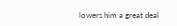lowers him a great deal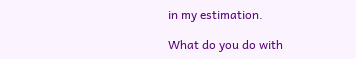in my estimation.

What do you do with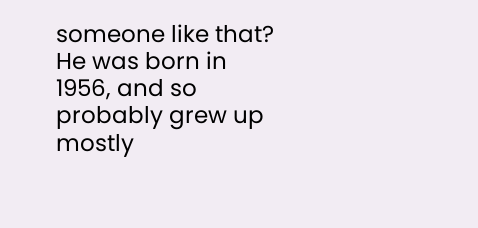someone like that? He was born in 1956, and so probably grew up mostly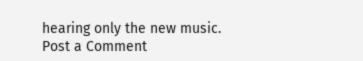hearing only the new music.
Post a Comment